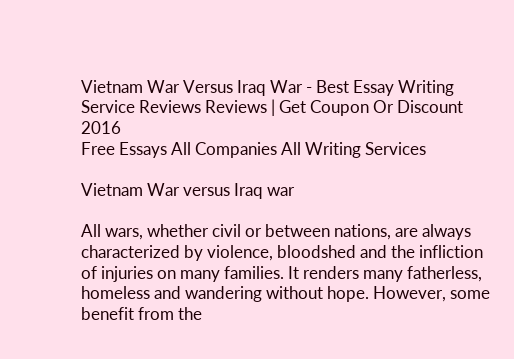Vietnam War Versus Iraq War - Best Essay Writing Service Reviews Reviews | Get Coupon Or Discount 2016
Free Essays All Companies All Writing Services

Vietnam War versus Iraq war

All wars, whether civil or between nations, are always characterized by violence, bloodshed and the infliction of injuries on many families. It renders many fatherless, homeless and wandering without hope. However, some benefit from the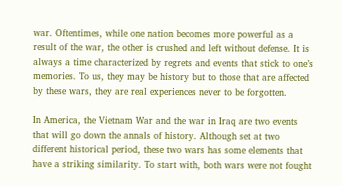war. Oftentimes, while one nation becomes more powerful as a result of the war, the other is crushed and left without defense. It is always a time characterized by regrets and events that stick to one’s memories. To us, they may be history but to those that are affected by these wars, they are real experiences never to be forgotten.

In America, the Vietnam War and the war in Iraq are two events that will go down the annals of history. Although set at two different historical period, these two wars has some elements that have a striking similarity. To start with, both wars were not fought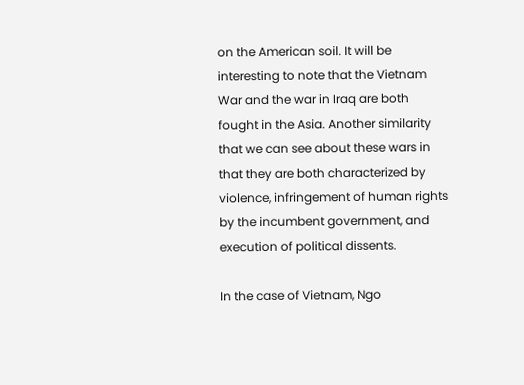on the American soil. It will be interesting to note that the Vietnam War and the war in Iraq are both fought in the Asia. Another similarity that we can see about these wars in that they are both characterized by violence, infringement of human rights by the incumbent government, and execution of political dissents.

In the case of Vietnam, Ngo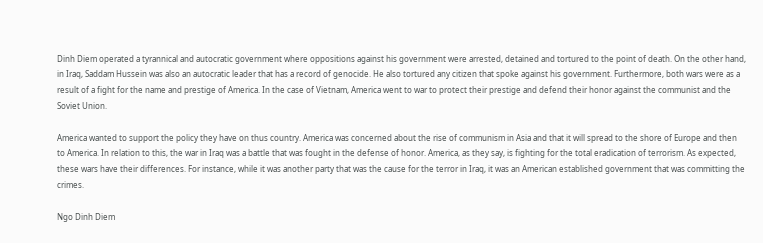Dinh Diem operated a tyrannical and autocratic government where oppositions against his government were arrested, detained and tortured to the point of death. On the other hand, in Iraq, Saddam Hussein was also an autocratic leader that has a record of genocide. He also tortured any citizen that spoke against his government. Furthermore, both wars were as a result of a fight for the name and prestige of America. In the case of Vietnam, America went to war to protect their prestige and defend their honor against the communist and the Soviet Union.

America wanted to support the policy they have on thus country. America was concerned about the rise of communism in Asia and that it will spread to the shore of Europe and then to America. In relation to this, the war in Iraq was a battle that was fought in the defense of honor. America, as they say, is fighting for the total eradication of terrorism. As expected, these wars have their differences. For instance, while it was another party that was the cause for the terror in Iraq, it was an American established government that was committing the crimes.

Ngo Dinh Diem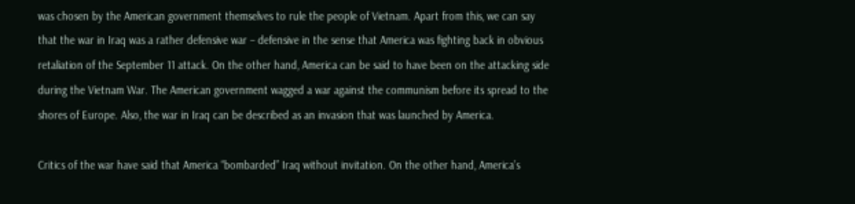was chosen by the American government themselves to rule the people of Vietnam. Apart from this, we can say that the war in Iraq was a rather defensive war – defensive in the sense that America was fighting back in obvious retaliation of the September 11 attack. On the other hand, America can be said to have been on the attacking side during the Vietnam War. The American government wagged a war against the communism before its spread to the shores of Europe. Also, the war in Iraq can be described as an invasion that was launched by America.

Critics of the war have said that America “bombarded” Iraq without invitation. On the other hand, America’s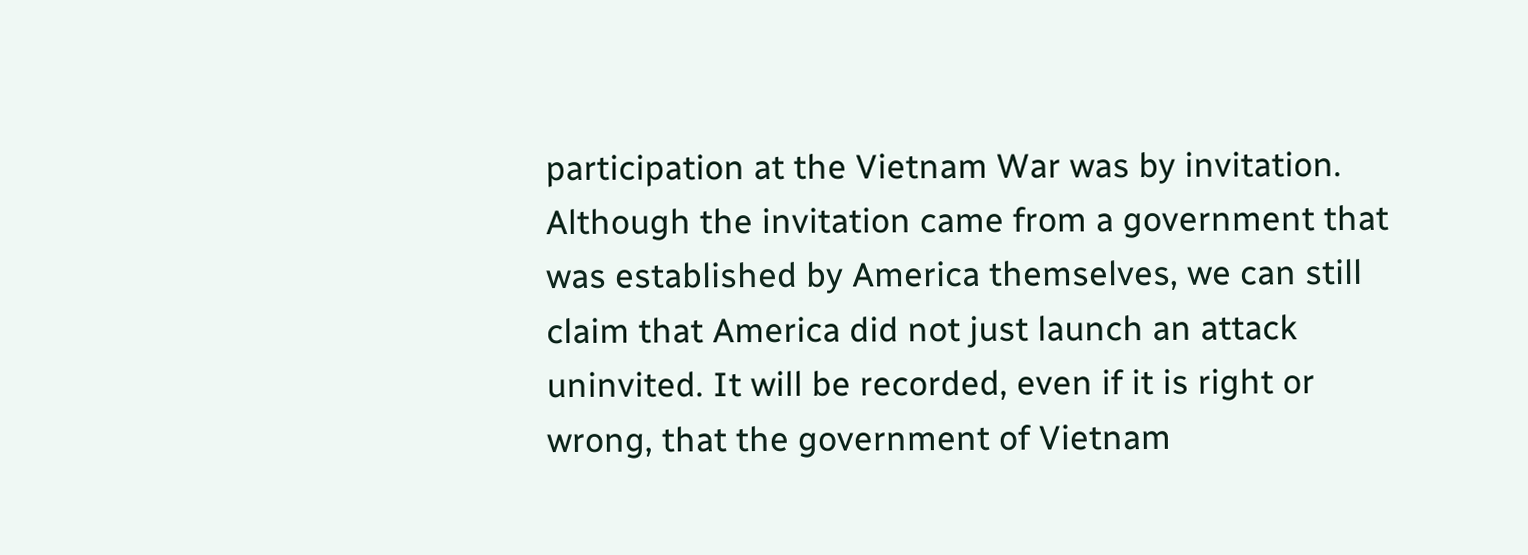participation at the Vietnam War was by invitation. Although the invitation came from a government that was established by America themselves, we can still claim that America did not just launch an attack uninvited. It will be recorded, even if it is right or wrong, that the government of Vietnam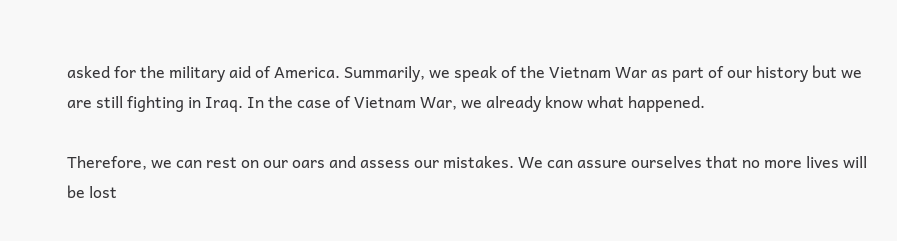asked for the military aid of America. Summarily, we speak of the Vietnam War as part of our history but we are still fighting in Iraq. In the case of Vietnam War, we already know what happened.

Therefore, we can rest on our oars and assess our mistakes. We can assure ourselves that no more lives will be lost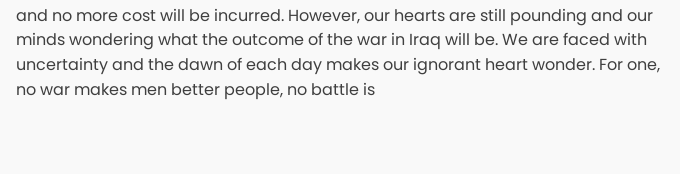and no more cost will be incurred. However, our hearts are still pounding and our minds wondering what the outcome of the war in Iraq will be. We are faced with uncertainty and the dawn of each day makes our ignorant heart wonder. For one, no war makes men better people, no battle is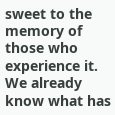sweet to the memory of those who experience it. We already know what has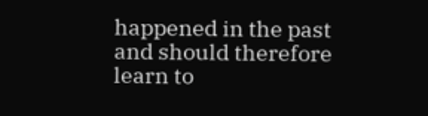happened in the past and should therefore learn to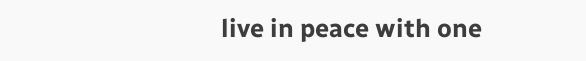live in peace with one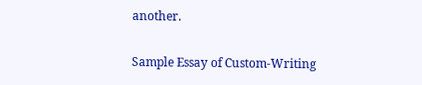another.

Sample Essay of Custom-Writing